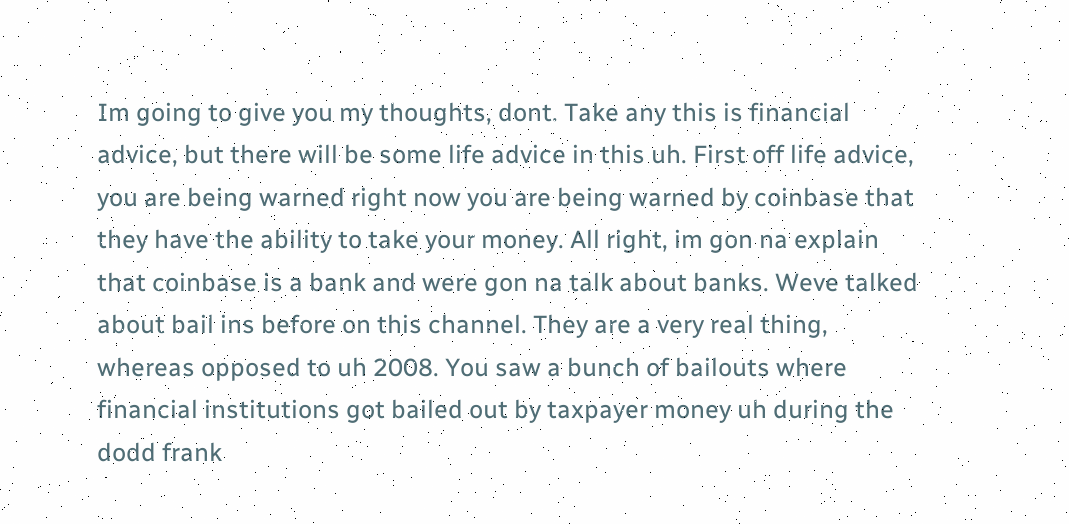Im going to give you my thoughts, dont. Take any this is financial advice, but there will be some life advice in this uh. First off life advice, you are being warned right now you are being warned by coinbase that they have the ability to take your money. All right, im gon na explain that coinbase is a bank and were gon na talk about banks. Weve talked about bail ins before on this channel. They are a very real thing, whereas opposed to uh 2008. You saw a bunch of bailouts where financial institutions got bailed out by taxpayer money uh during the dodd frank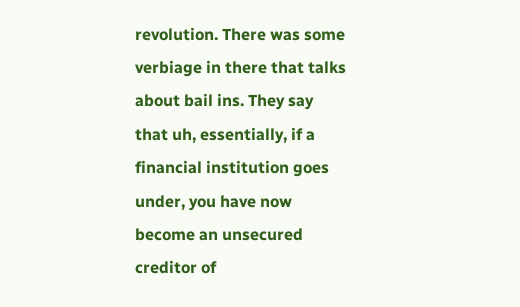revolution. There was some verbiage in there that talks about bail ins. They say that uh, essentially, if a financial institution goes under, you have now become an unsecured creditor of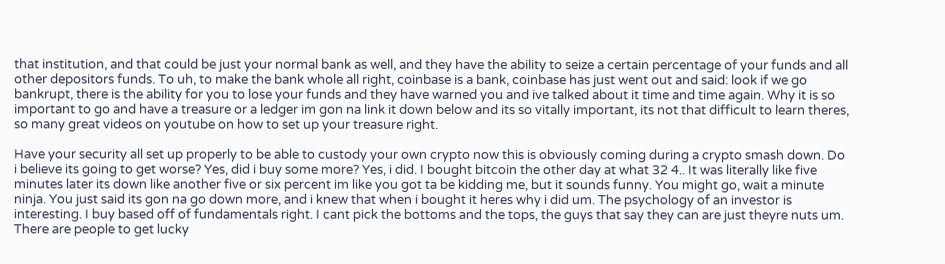that institution, and that could be just your normal bank as well, and they have the ability to seize a certain percentage of your funds and all other depositors funds. To uh, to make the bank whole all right, coinbase is a bank, coinbase has just went out and said: look if we go bankrupt, there is the ability for you to lose your funds and they have warned you and ive talked about it time and time again. Why it is so important to go and have a treasure or a ledger im gon na link it down below and its so vitally important, its not that difficult to learn theres, so many great videos on youtube on how to set up your treasure right.

Have your security all set up properly to be able to custody your own crypto now this is obviously coming during a crypto smash down. Do i believe its going to get worse? Yes, did i buy some more? Yes, i did. I bought bitcoin the other day at what 32 4.. It was literally like five minutes later its down like another five or six percent im like you got ta be kidding me, but it sounds funny. You might go, wait a minute ninja. You just said its gon na go down more, and i knew that when i bought it heres why i did um. The psychology of an investor is interesting. I buy based off of fundamentals right. I cant pick the bottoms and the tops, the guys that say they can are just theyre nuts um. There are people to get lucky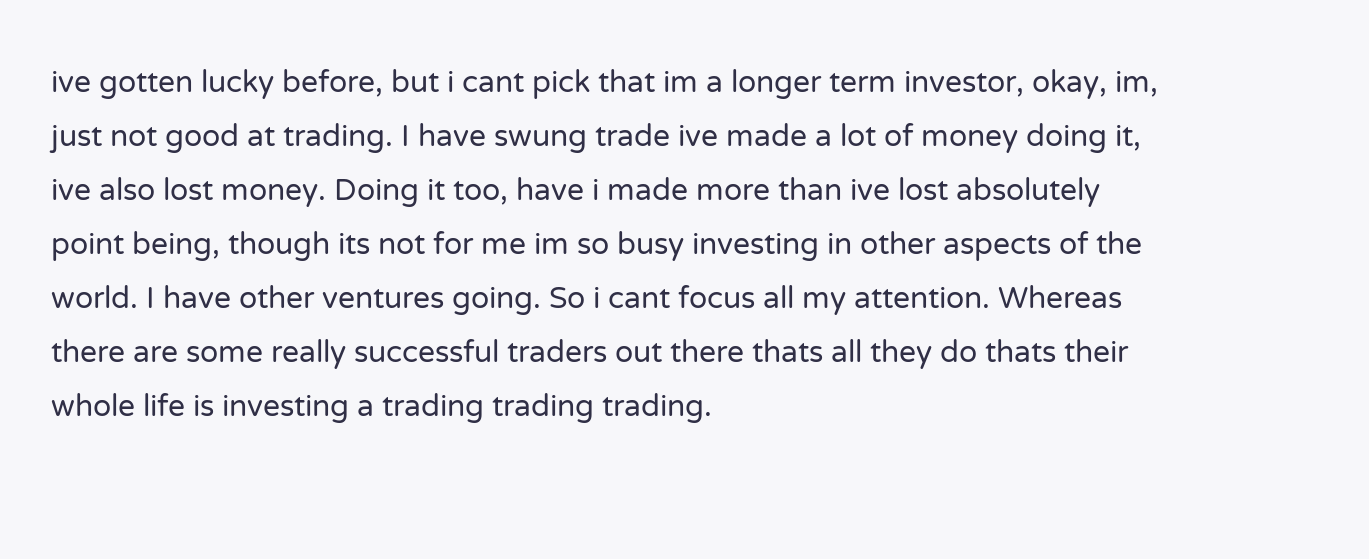ive gotten lucky before, but i cant pick that im a longer term investor, okay, im, just not good at trading. I have swung trade ive made a lot of money doing it, ive also lost money. Doing it too, have i made more than ive lost absolutely point being, though its not for me im so busy investing in other aspects of the world. I have other ventures going. So i cant focus all my attention. Whereas there are some really successful traders out there thats all they do thats their whole life is investing a trading trading trading.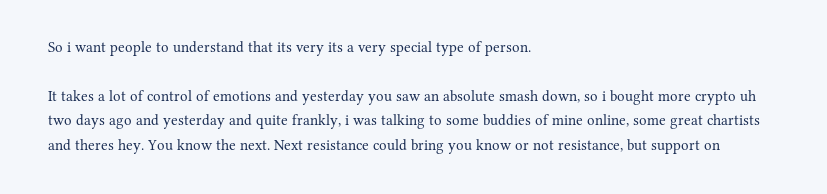So i want people to understand that its very its a very special type of person.

It takes a lot of control of emotions and yesterday you saw an absolute smash down, so i bought more crypto uh two days ago and yesterday and quite frankly, i was talking to some buddies of mine online, some great chartists and theres hey. You know the next. Next resistance could bring you know or not resistance, but support on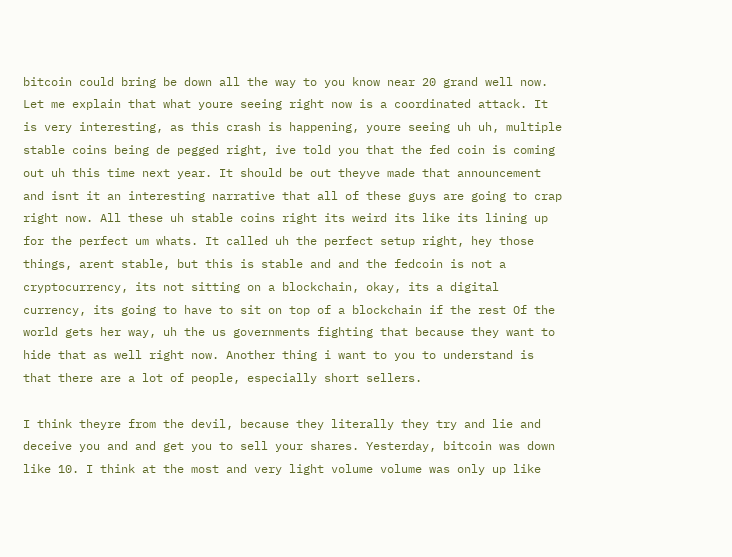bitcoin could bring be down all the way to you know near 20 grand well now. Let me explain that what youre seeing right now is a coordinated attack. It is very interesting, as this crash is happening, youre seeing uh uh, multiple stable coins being de pegged right, ive told you that the fed coin is coming out uh this time next year. It should be out theyve made that announcement and isnt it an interesting narrative that all of these guys are going to crap right now. All these uh stable coins right its weird its like its lining up for the perfect um whats. It called uh the perfect setup right, hey those things, arent stable, but this is stable and and the fedcoin is not a cryptocurrency, its not sitting on a blockchain, okay, its a digital currency, its going to have to sit on top of a blockchain if the rest Of the world gets her way, uh the us governments fighting that because they want to hide that as well right now. Another thing i want to you to understand is that there are a lot of people, especially short sellers.

I think theyre from the devil, because they literally they try and lie and deceive you and and get you to sell your shares. Yesterday, bitcoin was down like 10. I think at the most and very light volume volume was only up like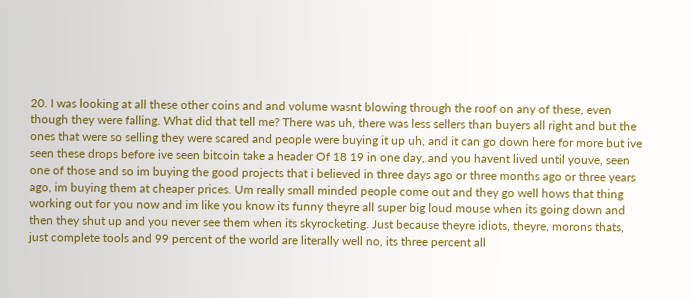20. I was looking at all these other coins and and volume wasnt blowing through the roof on any of these, even though they were falling. What did that tell me? There was uh, there was less sellers than buyers all right and but the ones that were so selling they were scared and people were buying it up uh, and it can go down here for more but ive seen these drops before ive seen bitcoin take a header Of 18 19 in one day, and you havent lived until youve, seen one of those and so im buying the good projects that i believed in three days ago or three months ago or three years ago, im buying them at cheaper prices. Um really small minded people come out and they go well hows that thing working out for you now and im like you know its funny theyre all super big loud mouse when its going down and then they shut up and you never see them when its skyrocketing. Just because theyre idiots, theyre, morons thats, just complete tools and 99 percent of the world are literally well no, its three percent all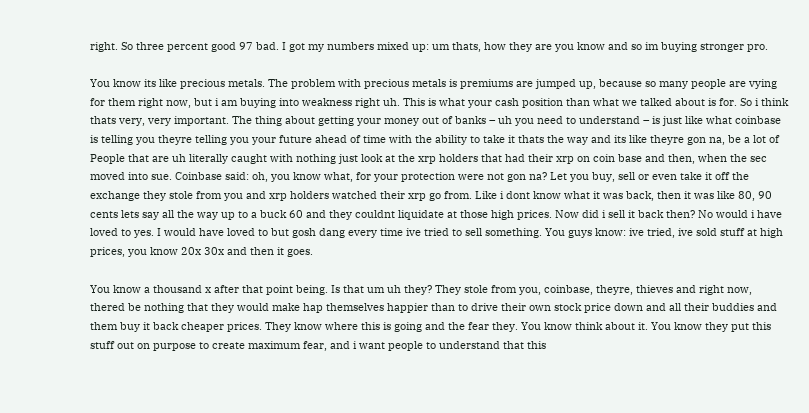right. So three percent good 97 bad. I got my numbers mixed up: um thats, how they are you know and so im buying stronger pro.

You know its like precious metals. The problem with precious metals is premiums are jumped up, because so many people are vying for them right now, but i am buying into weakness right uh. This is what your cash position than what we talked about is for. So i think thats very, very important. The thing about getting your money out of banks – uh you need to understand – is just like what coinbase is telling you theyre telling you your future ahead of time with the ability to take it thats the way and its like theyre gon na, be a lot of People that are uh literally caught with nothing just look at the xrp holders that had their xrp on coin base and then, when the sec moved into sue. Coinbase said: oh, you know what, for your protection were not gon na? Let you buy, sell or even take it off the exchange they stole from you and xrp holders watched their xrp go from. Like i dont know what it was back, then it was like 80, 90 cents lets say all the way up to a buck 60 and they couldnt liquidate at those high prices. Now did i sell it back then? No would i have loved to yes. I would have loved to but gosh dang every time ive tried to sell something. You guys know: ive tried, ive sold stuff at high prices, you know 20x 30x and then it goes.

You know a thousand x after that point being. Is that um uh they? They stole from you, coinbase, theyre, thieves and right now, thered be nothing that they would make hap themselves happier than to drive their own stock price down and all their buddies and them buy it back cheaper prices. They know where this is going and the fear they. You know think about it. You know they put this stuff out on purpose to create maximum fear, and i want people to understand that this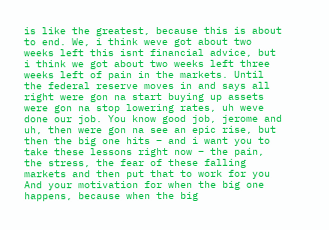is like the greatest, because this is about to end. We, i think weve got about two weeks left this isnt financial advice, but i think we got about two weeks left three weeks left of pain in the markets. Until the federal reserve moves in and says all right were gon na start buying up assets were gon na stop lowering rates, uh weve done our job. You know good job, jerome and uh, then were gon na see an epic rise, but then the big one hits – and i want you to take these lessons right now – the pain, the stress, the fear of these falling markets and then put that to work for you And your motivation for when the big one happens, because when the big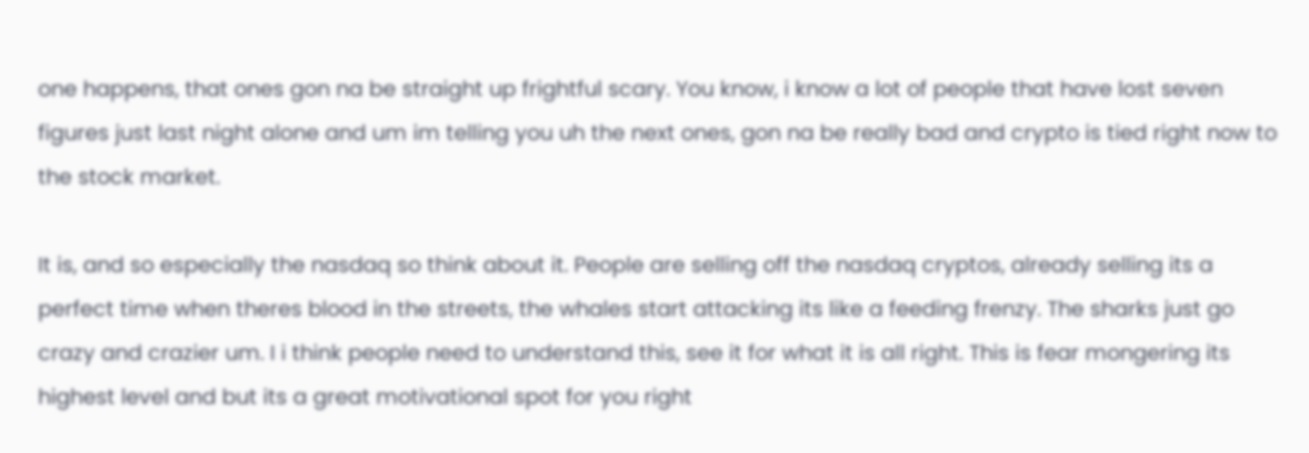one happens, that ones gon na be straight up frightful scary. You know, i know a lot of people that have lost seven figures just last night alone and um im telling you uh the next ones, gon na be really bad and crypto is tied right now to the stock market.

It is, and so especially the nasdaq so think about it. People are selling off the nasdaq cryptos, already selling its a perfect time when theres blood in the streets, the whales start attacking its like a feeding frenzy. The sharks just go crazy and crazier um. I i think people need to understand this, see it for what it is all right. This is fear mongering its highest level and but its a great motivational spot for you right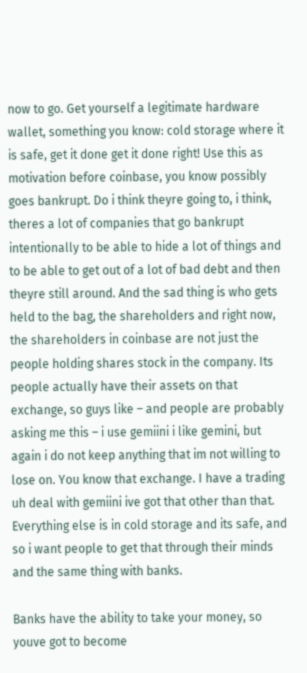now to go. Get yourself a legitimate hardware wallet, something you know: cold storage where it is safe, get it done get it done right! Use this as motivation before coinbase, you know possibly goes bankrupt. Do i think theyre going to, i think, theres a lot of companies that go bankrupt intentionally to be able to hide a lot of things and to be able to get out of a lot of bad debt and then theyre still around. And the sad thing is who gets held to the bag, the shareholders and right now, the shareholders in coinbase are not just the people holding shares stock in the company. Its people actually have their assets on that exchange, so guys like – and people are probably asking me this – i use gemiini i like gemini, but again i do not keep anything that im not willing to lose on. You know that exchange. I have a trading uh deal with gemiini ive got that other than that. Everything else is in cold storage and its safe, and so i want people to get that through their minds and the same thing with banks.

Banks have the ability to take your money, so youve got to become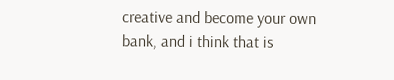creative and become your own bank, and i think that is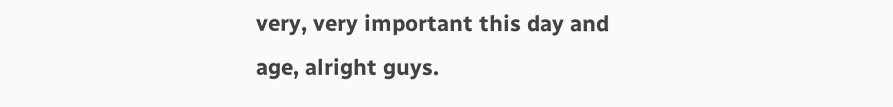very, very important this day and age, alright guys.